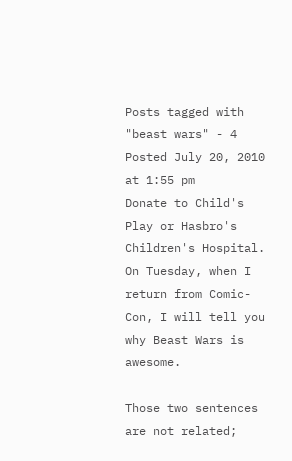Posts tagged with "beast wars" - 4
Posted July 20, 2010 at 1:55 pm
Donate to Child's Play or Hasbro's Children's Hospital. On Tuesday, when I return from Comic-Con, I will tell you why Beast Wars is awesome.

Those two sentences are not related;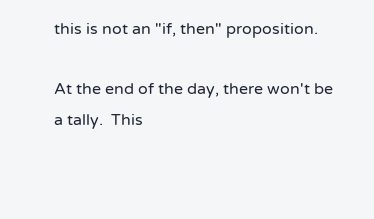this is not an "if, then" proposition.

At the end of the day, there won't be a tally.  This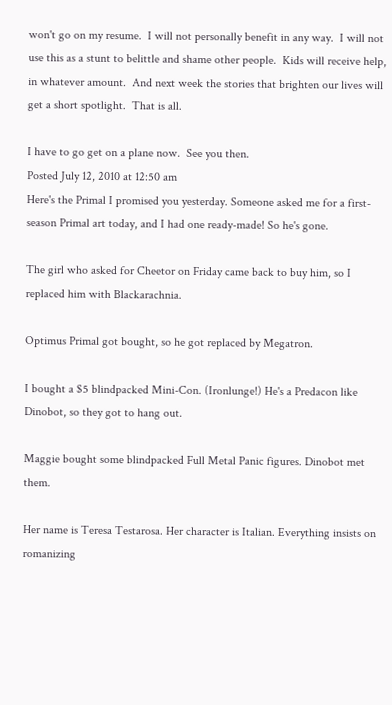won't go on my resume.  I will not personally benefit in any way.  I will not use this as a stunt to belittle and shame other people.  Kids will receive help, in whatever amount.  And next week the stories that brighten our lives will get a short spotlight.  That is all.

I have to go get on a plane now.  See you then.
Posted July 12, 2010 at 12:50 am
Here's the Primal I promised you yesterday. Someone asked me for a first-season Primal art today, and I had one ready-made! So he's gone.

The girl who asked for Cheetor on Friday came back to buy him, so I replaced him with Blackarachnia.

Optimus Primal got bought, so he got replaced by Megatron.

I bought a $5 blindpacked Mini-Con. (Ironlunge!) He's a Predacon like Dinobot, so they got to hang out.

Maggie bought some blindpacked Full Metal Panic figures. Dinobot met them.

Her name is Teresa Testarosa. Her character is Italian. Everything insists on romanizing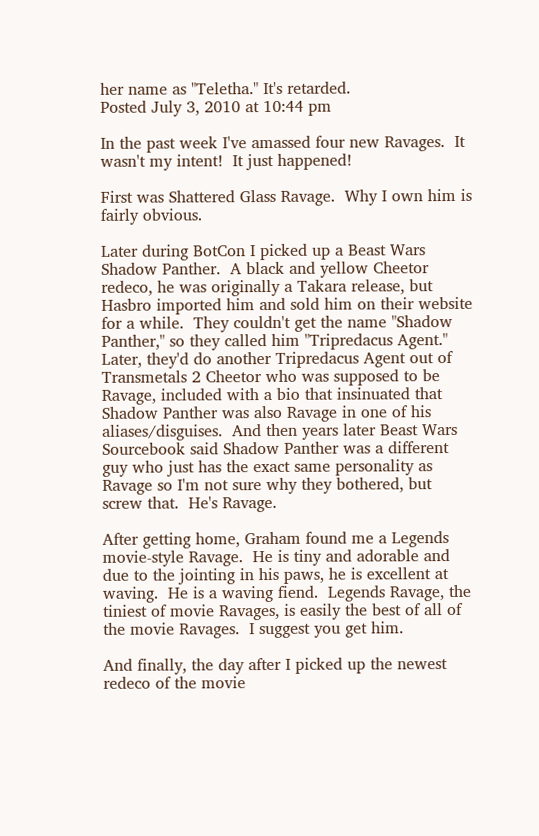her name as "Teletha." It's retarded.
Posted July 3, 2010 at 10:44 pm

In the past week I've amassed four new Ravages.  It wasn't my intent!  It just happened!

First was Shattered Glass Ravage.  Why I own him is fairly obvious.

Later during BotCon I picked up a Beast Wars Shadow Panther.  A black and yellow Cheetor redeco, he was originally a Takara release, but Hasbro imported him and sold him on their website for a while.  They couldn't get the name "Shadow Panther," so they called him "Tripredacus Agent."  Later, they'd do another Tripredacus Agent out of Transmetals 2 Cheetor who was supposed to be Ravage, included with a bio that insinuated that Shadow Panther was also Ravage in one of his aliases/disguises.  And then years later Beast Wars Sourcebook said Shadow Panther was a different guy who just has the exact same personality as Ravage so I'm not sure why they bothered, but screw that.  He's Ravage.

After getting home, Graham found me a Legends movie-style Ravage.  He is tiny and adorable and due to the jointing in his paws, he is excellent at waving.  He is a waving fiend.  Legends Ravage, the tiniest of movie Ravages, is easily the best of all of the movie Ravages.  I suggest you get him.

And finally, the day after I picked up the newest redeco of the movie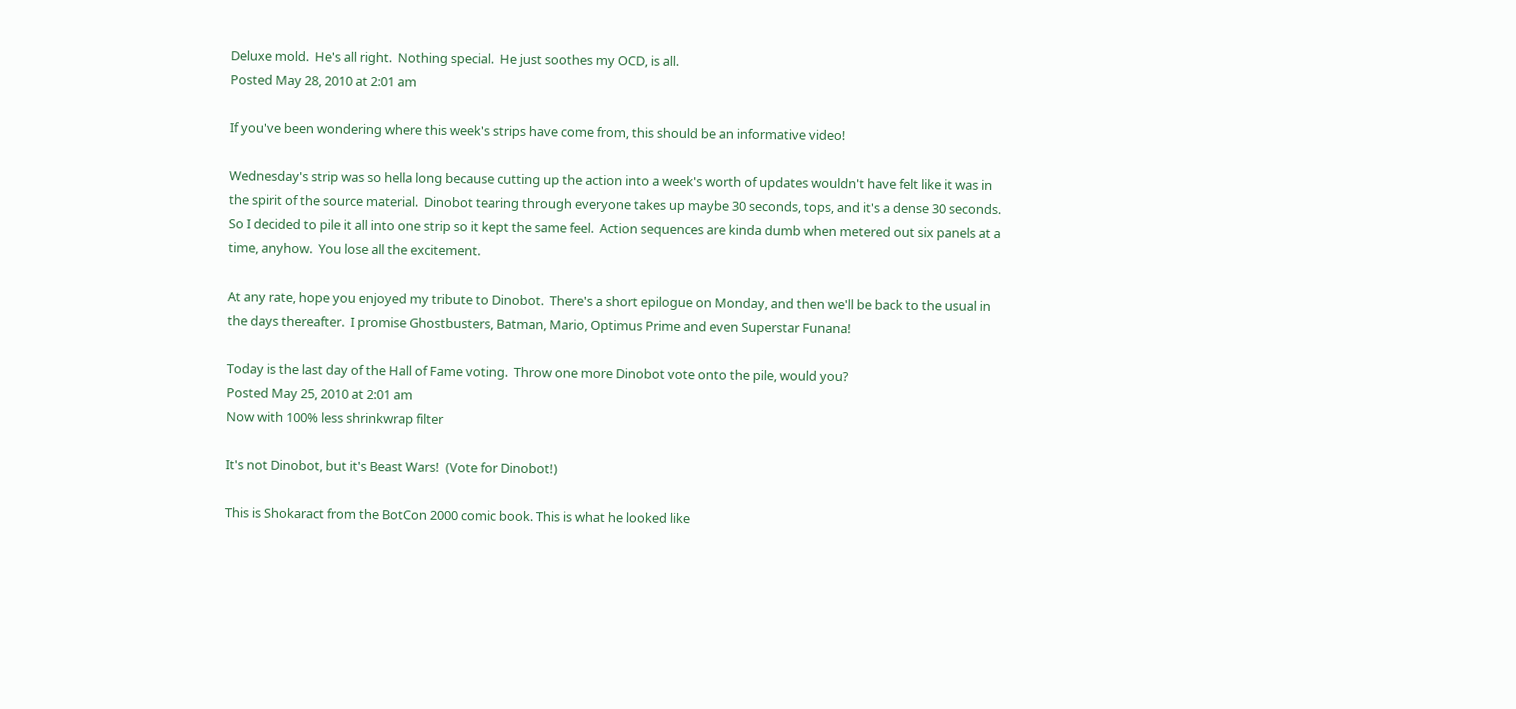Deluxe mold.  He's all right.  Nothing special.  He just soothes my OCD, is all.
Posted May 28, 2010 at 2:01 am

If you've been wondering where this week's strips have come from, this should be an informative video!

Wednesday's strip was so hella long because cutting up the action into a week's worth of updates wouldn't have felt like it was in the spirit of the source material.  Dinobot tearing through everyone takes up maybe 30 seconds, tops, and it's a dense 30 seconds.  So I decided to pile it all into one strip so it kept the same feel.  Action sequences are kinda dumb when metered out six panels at a time, anyhow.  You lose all the excitement.

At any rate, hope you enjoyed my tribute to Dinobot.  There's a short epilogue on Monday, and then we'll be back to the usual in the days thereafter.  I promise Ghostbusters, Batman, Mario, Optimus Prime and even Superstar Funana!

Today is the last day of the Hall of Fame voting.  Throw one more Dinobot vote onto the pile, would you?
Posted May 25, 2010 at 2:01 am
Now with 100% less shrinkwrap filter

It's not Dinobot, but it's Beast Wars!  (Vote for Dinobot!)

This is Shokaract from the BotCon 2000 comic book. This is what he looked like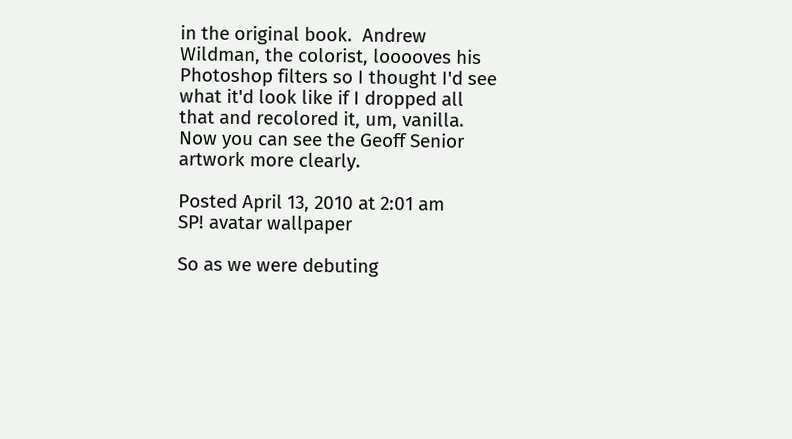in the original book.  Andrew Wildman, the colorist, looooves his Photoshop filters so I thought I'd see what it'd look like if I dropped all that and recolored it, um, vanilla.  Now you can see the Geoff Senior artwork more clearly.

Posted April 13, 2010 at 2:01 am
SP! avatar wallpaper

So as we were debuting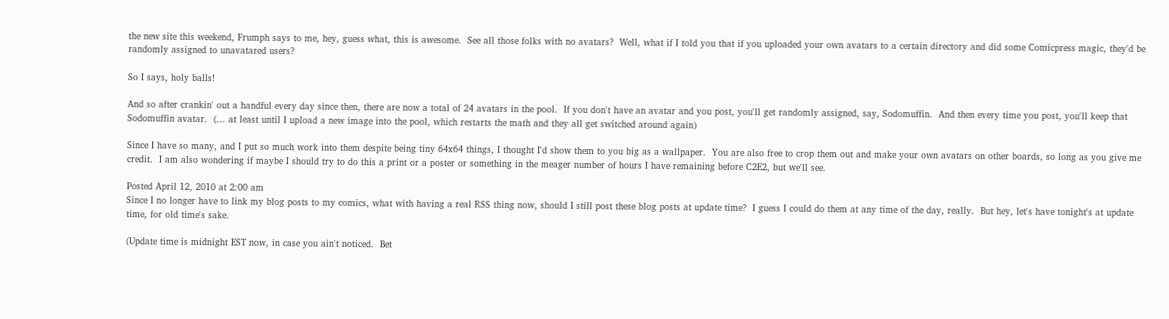the new site this weekend, Frumph says to me, hey, guess what, this is awesome.  See all those folks with no avatars?  Well, what if I told you that if you uploaded your own avatars to a certain directory and did some Comicpress magic, they'd be randomly assigned to unavatared users?

So I says, holy balls!

And so after crankin' out a handful every day since then, there are now a total of 24 avatars in the pool.  If you don't have an avatar and you post, you'll get randomly assigned, say, Sodomuffin.  And then every time you post, you'll keep that Sodomuffin avatar.  (... at least until I upload a new image into the pool, which restarts the math and they all get switched around again)

Since I have so many, and I put so much work into them despite being tiny 64x64 things, I thought I'd show them to you big as a wallpaper.  You are also free to crop them out and make your own avatars on other boards, so long as you give me credit.  I am also wondering if maybe I should try to do this a print or a poster or something in the meager number of hours I have remaining before C2E2, but we'll see.

Posted April 12, 2010 at 2:00 am
Since I no longer have to link my blog posts to my comics, what with having a real RSS thing now, should I still post these blog posts at update time?  I guess I could do them at any time of the day, really.  But hey, let's have tonight's at update time, for old time's sake.

(Update time is midnight EST now, in case you ain't noticed.  Bet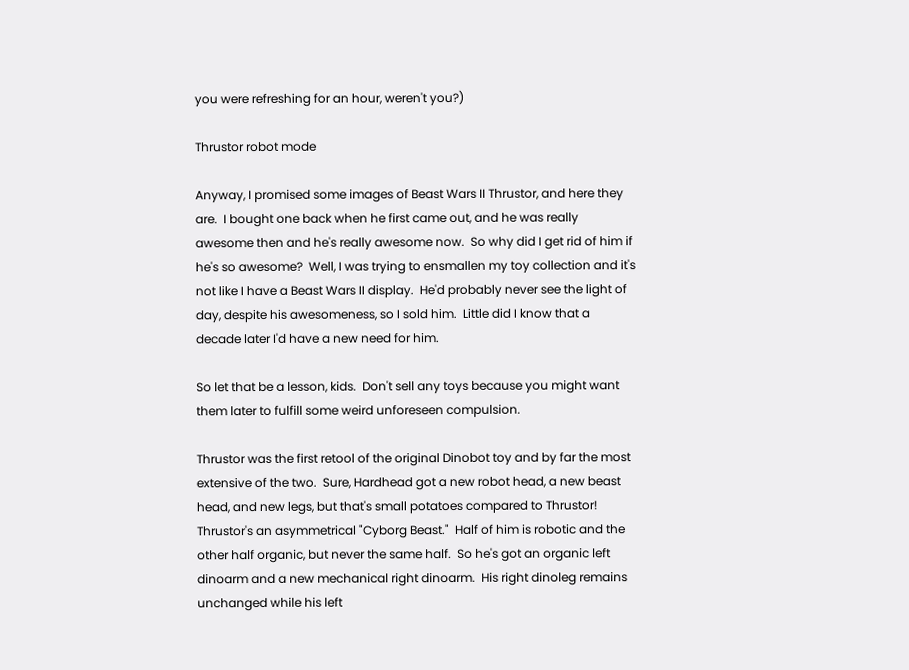you were refreshing for an hour, weren't you?)

Thrustor robot mode

Anyway, I promised some images of Beast Wars II Thrustor, and here they are.  I bought one back when he first came out, and he was really awesome then and he's really awesome now.  So why did I get rid of him if he's so awesome?  Well, I was trying to ensmallen my toy collection and it's not like I have a Beast Wars II display.  He'd probably never see the light of day, despite his awesomeness, so I sold him.  Little did I know that a decade later I'd have a new need for him.

So let that be a lesson, kids.  Don't sell any toys because you might want them later to fulfill some weird unforeseen compulsion.

Thrustor was the first retool of the original Dinobot toy and by far the most extensive of the two.  Sure, Hardhead got a new robot head, a new beast head, and new legs, but that's small potatoes compared to Thrustor!  Thrustor's an asymmetrical "Cyborg Beast."  Half of him is robotic and the other half organic, but never the same half.  So he's got an organic left dinoarm and a new mechanical right dinoarm.  His right dinoleg remains unchanged while his left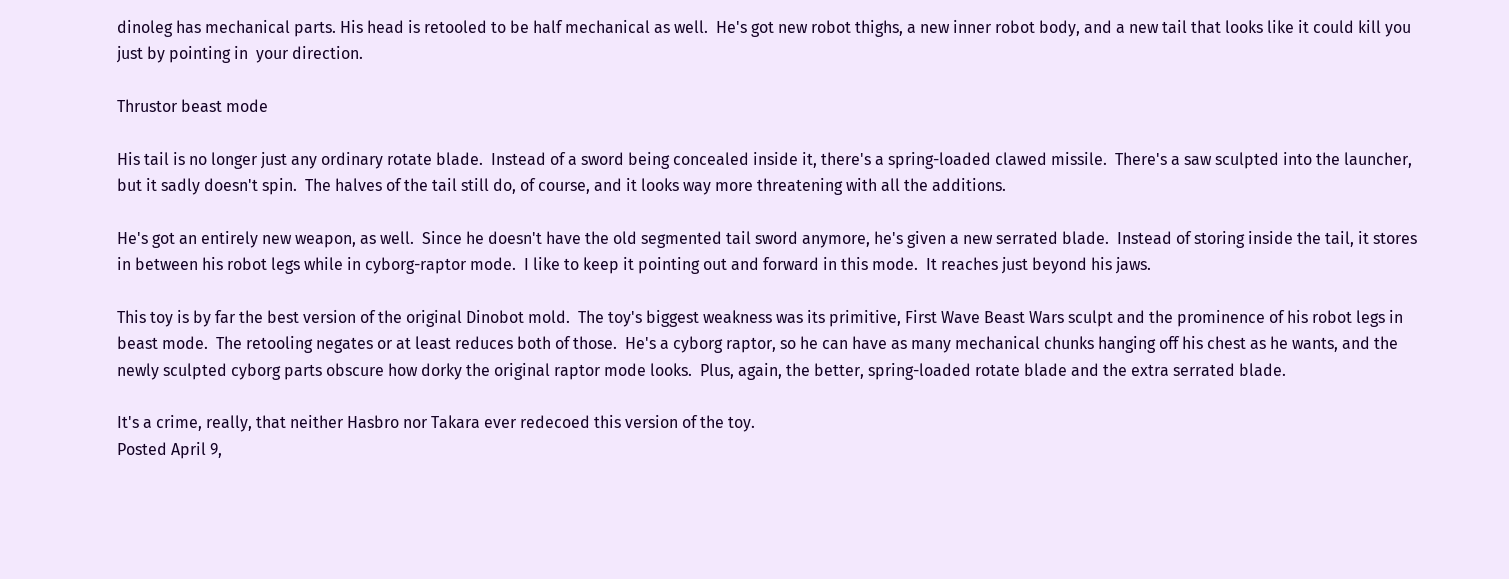dinoleg has mechanical parts. His head is retooled to be half mechanical as well.  He's got new robot thighs, a new inner robot body, and a new tail that looks like it could kill you just by pointing in  your direction.

Thrustor beast mode

His tail is no longer just any ordinary rotate blade.  Instead of a sword being concealed inside it, there's a spring-loaded clawed missile.  There's a saw sculpted into the launcher, but it sadly doesn't spin.  The halves of the tail still do, of course, and it looks way more threatening with all the additions.

He's got an entirely new weapon, as well.  Since he doesn't have the old segmented tail sword anymore, he's given a new serrated blade.  Instead of storing inside the tail, it stores in between his robot legs while in cyborg-raptor mode.  I like to keep it pointing out and forward in this mode.  It reaches just beyond his jaws.

This toy is by far the best version of the original Dinobot mold.  The toy's biggest weakness was its primitive, First Wave Beast Wars sculpt and the prominence of his robot legs in beast mode.  The retooling negates or at least reduces both of those.  He's a cyborg raptor, so he can have as many mechanical chunks hanging off his chest as he wants, and the newly sculpted cyborg parts obscure how dorky the original raptor mode looks.  Plus, again, the better, spring-loaded rotate blade and the extra serrated blade.

It's a crime, really, that neither Hasbro nor Takara ever redecoed this version of the toy.
Posted April 9,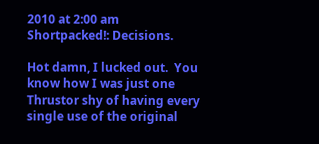2010 at 2:00 am
Shortpacked!: Decisions.

Hot damn, I lucked out.  You know how I was just one Thrustor shy of having every single use of the original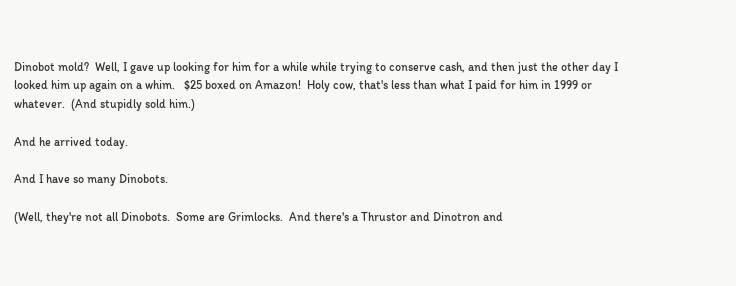Dinobot mold?  Well, I gave up looking for him for a while while trying to conserve cash, and then just the other day I looked him up again on a whim.   $25 boxed on Amazon!  Holy cow, that's less than what I paid for him in 1999 or whatever.  (And stupidly sold him.)

And he arrived today.

And I have so many Dinobots.

(Well, they're not all Dinobots.  Some are Grimlocks.  And there's a Thrustor and Dinotron and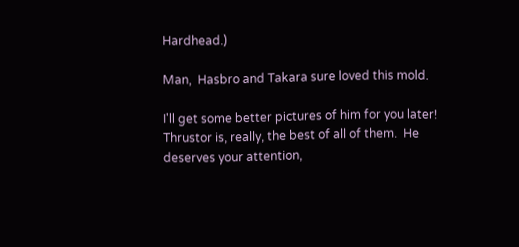Hardhead.)

Man,  Hasbro and Takara sure loved this mold.

I'll get some better pictures of him for you later!  Thrustor is, really, the best of all of them.  He deserves your attention,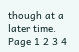though at a later time.
Page 1 2 3 4